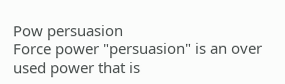Pow persuasion
Force power "persuasion" is an over used power that is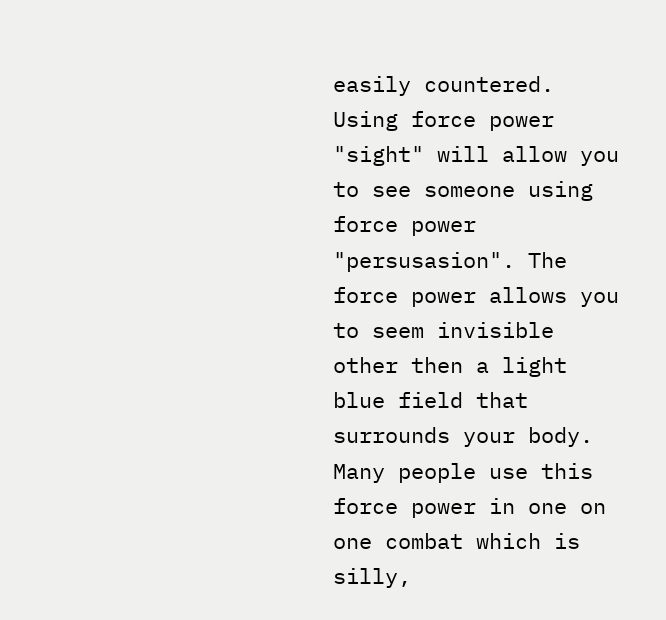easily countered. Using force power "sight" will allow you to see someone using force power "persusasion". The force power allows you to seem invisible other then a light blue field that surrounds your body. Many people use this force power in one on one combat which is silly,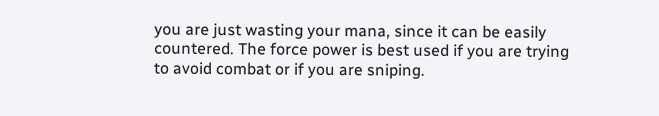you are just wasting your mana, since it can be easily countered. The force power is best used if you are trying to avoid combat or if you are sniping.